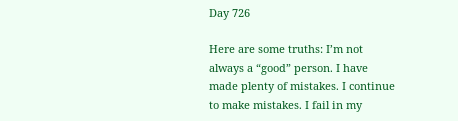Day 726

Here are some truths: I’m not always a “good” person. I have made plenty of mistakes. I continue to make mistakes. I fail in my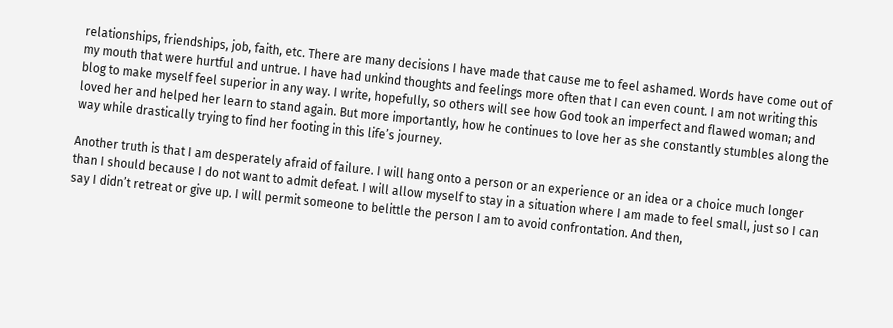relationships, friendships, job, faith, etc. There are many decisions I have made that cause me to feel ashamed. Words have come out of my mouth that were hurtful and untrue. I have had unkind thoughts and feelings more often that I can even count. I am not writing this blog to make myself feel superior in any way. I write, hopefully, so others will see how God took an imperfect and flawed woman; and loved her and helped her learn to stand again. But more importantly, how he continues to love her as she constantly stumbles along the way while drastically trying to find her footing in this life’s journey.

Another truth is that I am desperately afraid of failure. I will hang onto a person or an experience or an idea or a choice much longer than I should because I do not want to admit defeat. I will allow myself to stay in a situation where I am made to feel small, just so I can say I didn’t retreat or give up. I will permit someone to belittle the person I am to avoid confrontation. And then,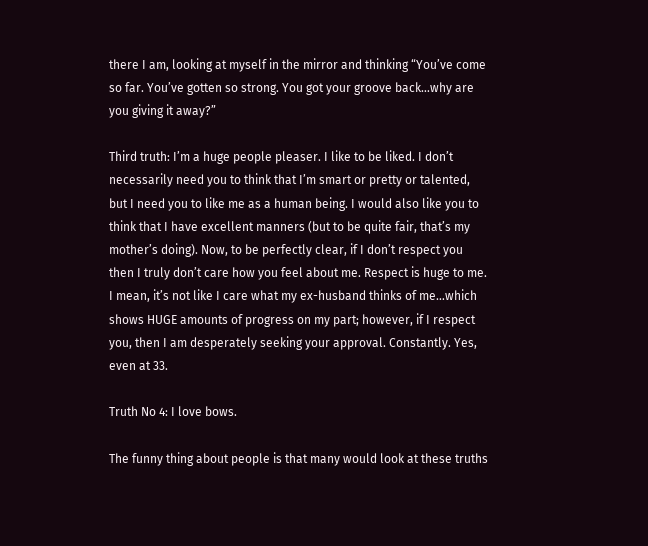there I am, looking at myself in the mirror and thinking “You’ve come so far. You’ve gotten so strong. You got your groove back…why are you giving it away?”

Third truth: I’m a huge people pleaser. I like to be liked. I don’t necessarily need you to think that I’m smart or pretty or talented, but I need you to like me as a human being. I would also like you to think that I have excellent manners (but to be quite fair, that’s my mother’s doing). Now, to be perfectly clear, if I don’t respect you then I truly don’t care how you feel about me. Respect is huge to me. I mean, it’s not like I care what my ex-husband thinks of me…which shows HUGE amounts of progress on my part; however, if I respect you, then I am desperately seeking your approval. Constantly. Yes, even at 33.

Truth No 4: I love bows.

The funny thing about people is that many would look at these truths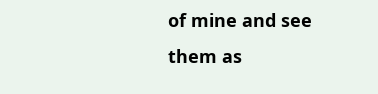of mine and see them as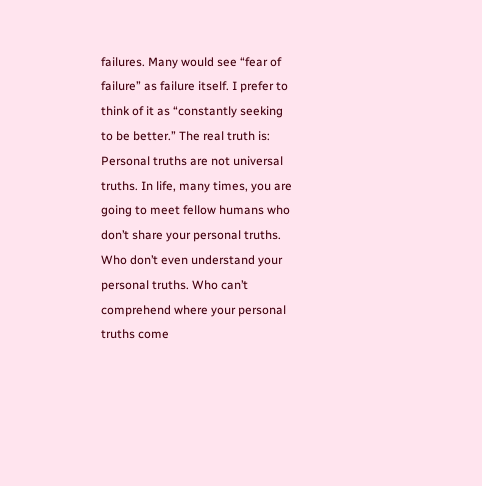failures. Many would see “fear of failure” as failure itself. I prefer to think of it as “constantly seeking to be better.” The real truth is: Personal truths are not universal truths. In life, many times, you are going to meet fellow humans who don’t share your personal truths. Who don’t even understand your personal truths. Who can’t comprehend where your personal truths come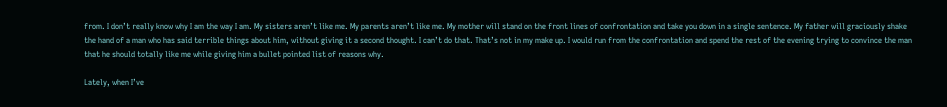from. I don’t really know why I am the way I am. My sisters aren’t like me. My parents aren’t like me. My mother will stand on the front lines of confrontation and take you down in a single sentence. My father will graciously shake the hand of a man who has said terrible things about him, without giving it a second thought. I can’t do that. That’s not in my make up. I would run from the confrontation and spend the rest of the evening trying to convince the man that he should totally like me while giving him a bullet pointed list of reasons why.

Lately, when I’ve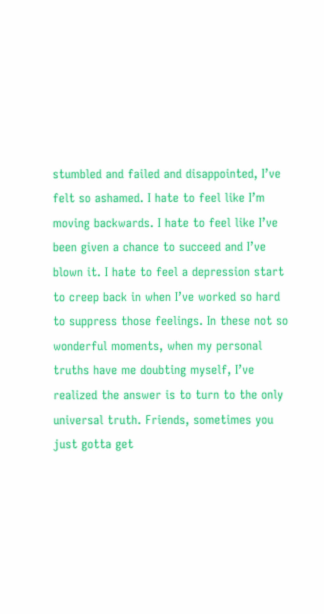stumbled and failed and disappointed, I’ve felt so ashamed. I hate to feel like I’m moving backwards. I hate to feel like I’ve been given a chance to succeed and I’ve blown it. I hate to feel a depression start to creep back in when I’ve worked so hard to suppress those feelings. In these not so wonderful moments, when my personal truths have me doubting myself, I’ve realized the answer is to turn to the only universal truth. Friends, sometimes you just gotta get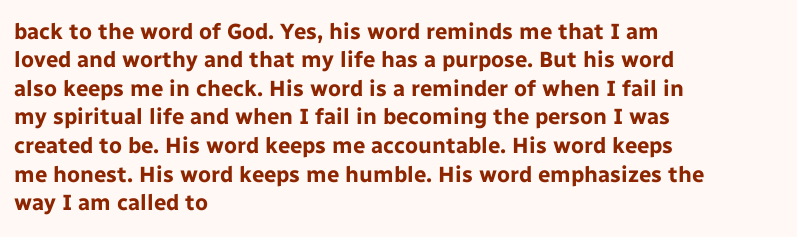back to the word of God. Yes, his word reminds me that I am loved and worthy and that my life has a purpose. But his word also keeps me in check. His word is a reminder of when I fail in my spiritual life and when I fail in becoming the person I was created to be. His word keeps me accountable. His word keeps me honest. His word keeps me humble. His word emphasizes the way I am called to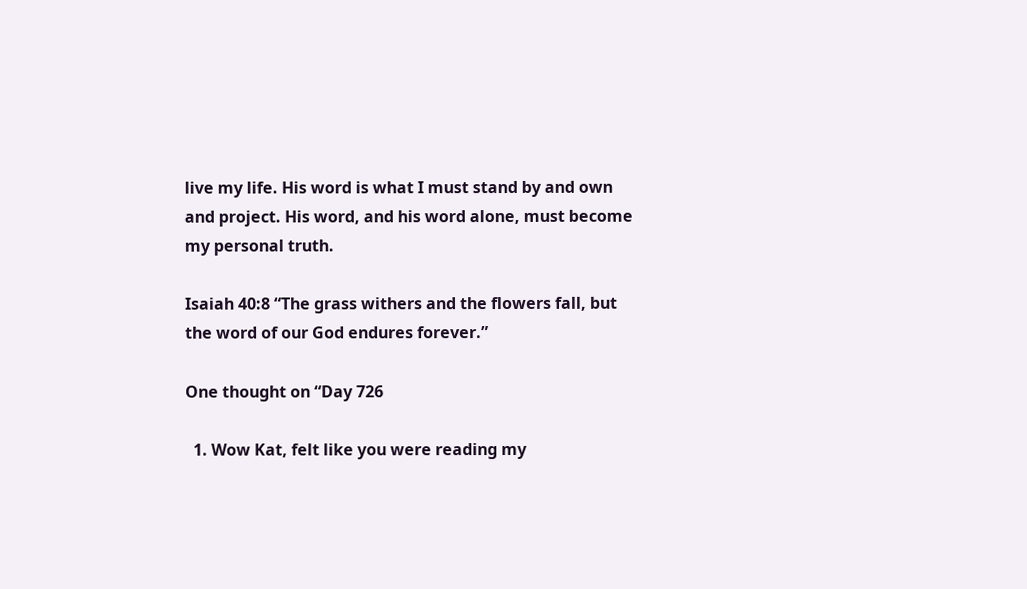live my life. His word is what I must stand by and own and project. His word, and his word alone, must become my personal truth.

Isaiah 40:8 “The grass withers and the flowers fall, but the word of our God endures forever.”

One thought on “Day 726

  1. Wow Kat, felt like you were reading my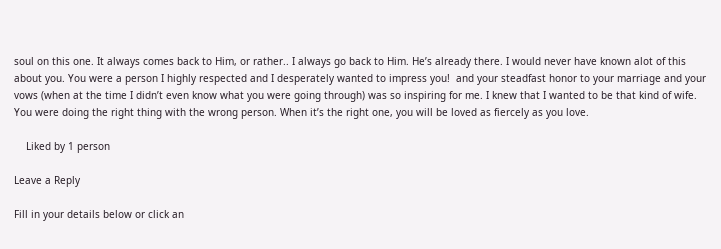soul on this one. It always comes back to Him, or rather.. I always go back to Him. He’s already there. I would never have known alot of this about you. You were a person I highly respected and I desperately wanted to impress you!  and your steadfast honor to your marriage and your vows (when at the time I didn’t even know what you were going through) was so inspiring for me. I knew that I wanted to be that kind of wife. You were doing the right thing with the wrong person. When it’s the right one, you will be loved as fiercely as you love.

    Liked by 1 person

Leave a Reply

Fill in your details below or click an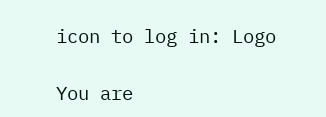icon to log in: Logo

You are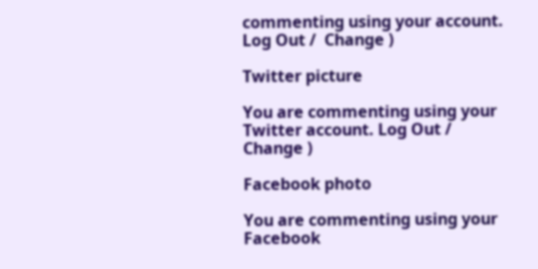commenting using your account. Log Out /  Change )

Twitter picture

You are commenting using your Twitter account. Log Out /  Change )

Facebook photo

You are commenting using your Facebook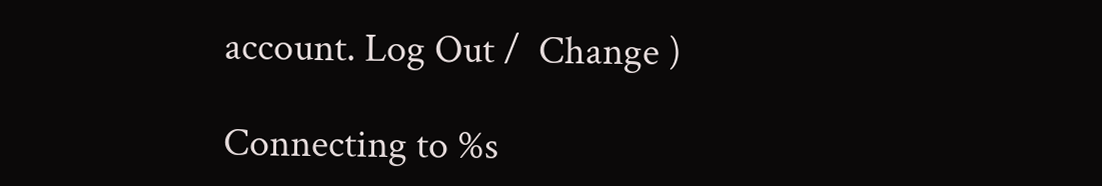account. Log Out /  Change )

Connecting to %s